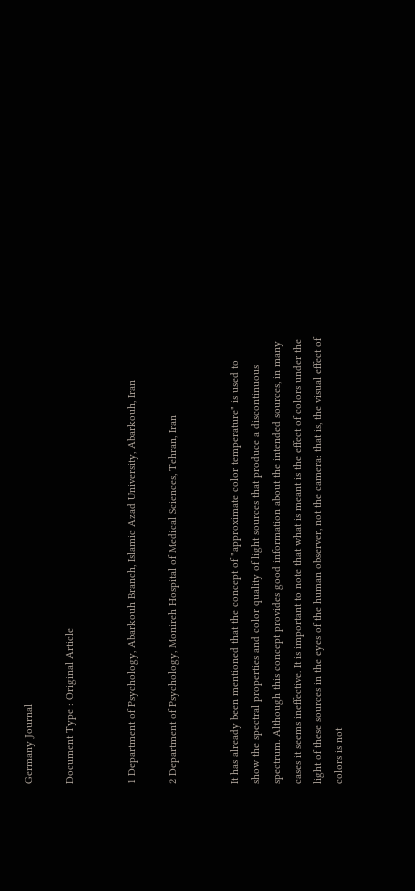Germany Journal

Document Type : Original Article


1 Department of Psychology, Abarkouh Branch, Islamic Azad University, Abarkouh, Iran

2 Department of Psychology, Monireh Hospital of Medical Sciences, Tehran, Iran


It has already been mentioned that the concept of "approximate color temperature" is used to show the spectral properties and color quality of light sources that produce a discontinuous spectrum. Although this concept provides good information about the intended sources, in many cases it seems ineffective. It is important to note that what is meant is the effect of colors under the light of these sources in the eyes of the human observer, not the camera: that is, the visual effect of colors is not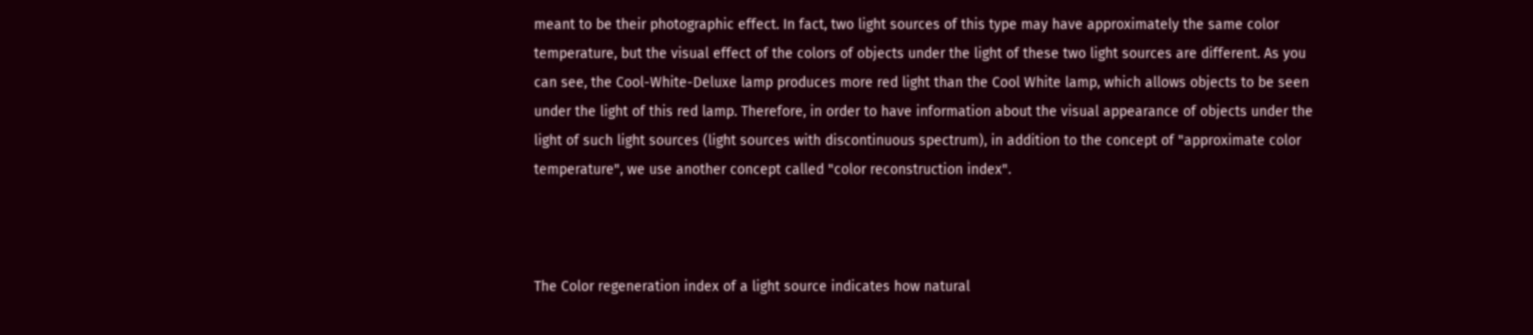meant to be their photographic effect. In fact, two light sources of this type may have approximately the same color temperature, but the visual effect of the colors of objects under the light of these two light sources are different. As you can see, the Cool-White-Deluxe lamp produces more red light than the Cool White lamp, which allows objects to be seen under the light of this red lamp. Therefore, in order to have information about the visual appearance of objects under the light of such light sources (light sources with discontinuous spectrum), in addition to the concept of "approximate color temperature", we use another concept called "color reconstruction index".



The Color regeneration index of a light source indicates how natural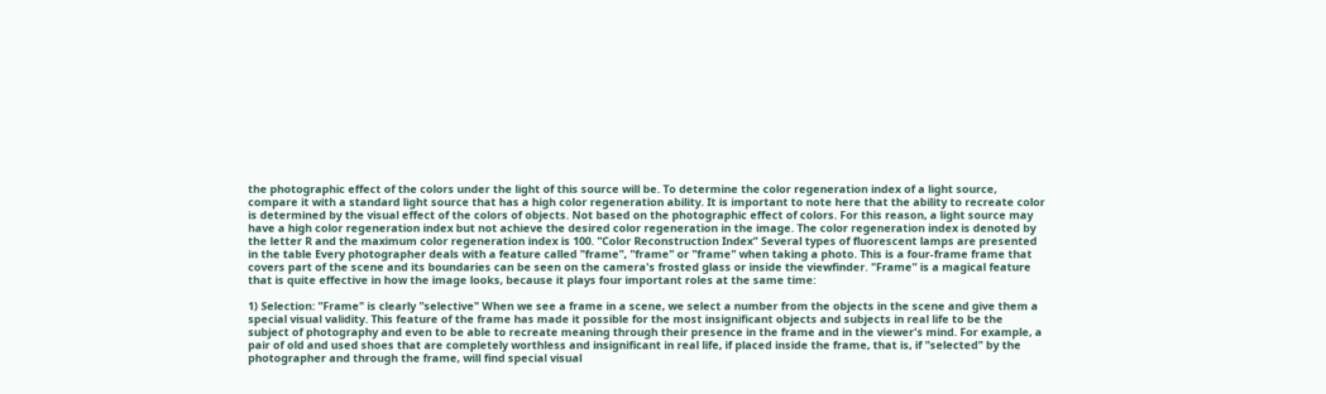the photographic effect of the colors under the light of this source will be. To determine the color regeneration index of a light source, compare it with a standard light source that has a high color regeneration ability. It is important to note here that the ability to recreate color is determined by the visual effect of the colors of objects. Not based on the photographic effect of colors. For this reason, a light source may have a high color regeneration index but not achieve the desired color regeneration in the image. The color regeneration index is denoted by the letter R and the maximum color regeneration index is 100. "Color Reconstruction Index" Several types of fluorescent lamps are presented in the table Every photographer deals with a feature called "frame", "frame" or "frame" when taking a photo. This is a four-frame frame that covers part of the scene and its boundaries can be seen on the camera's frosted glass or inside the viewfinder. "Frame" is a magical feature that is quite effective in how the image looks, because it plays four important roles at the same time:

1) Selection: "Frame" is clearly "selective" When we see a frame in a scene, we select a number from the objects in the scene and give them a special visual validity. This feature of the frame has made it possible for the most insignificant objects and subjects in real life to be the subject of photography and even to be able to recreate meaning through their presence in the frame and in the viewer's mind. For example, a pair of old and used shoes that are completely worthless and insignificant in real life, if placed inside the frame, that is, if "selected" by the photographer and through the frame, will find special visual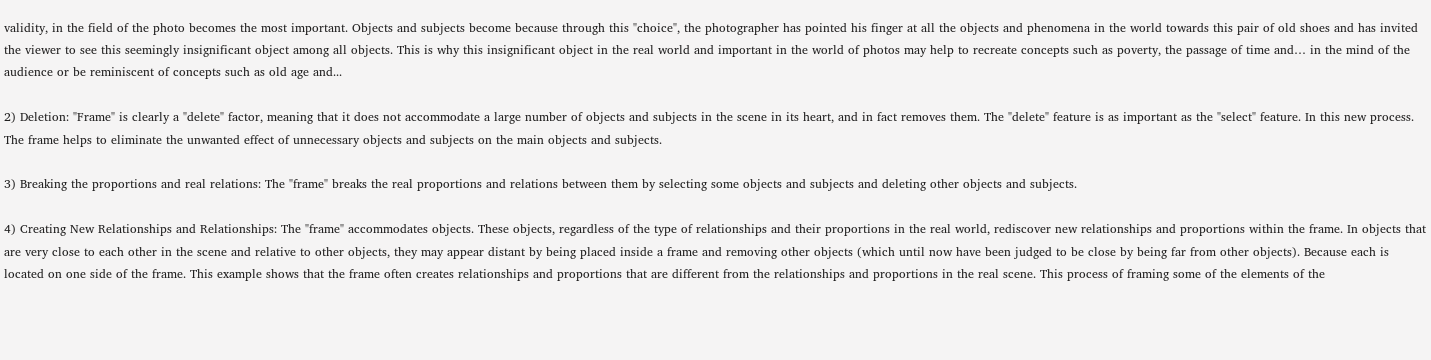validity, in the field of the photo becomes the most important. Objects and subjects become because through this "choice", the photographer has pointed his finger at all the objects and phenomena in the world towards this pair of old shoes and has invited the viewer to see this seemingly insignificant object among all objects. This is why this insignificant object in the real world and important in the world of photos may help to recreate concepts such as poverty, the passage of time and… in the mind of the audience or be reminiscent of concepts such as old age and...

2) Deletion: "Frame" is clearly a "delete" factor, meaning that it does not accommodate a large number of objects and subjects in the scene in its heart, and in fact removes them. The "delete" feature is as important as the "select" feature. In this new process. The frame helps to eliminate the unwanted effect of unnecessary objects and subjects on the main objects and subjects.

3) Breaking the proportions and real relations: The "frame" breaks the real proportions and relations between them by selecting some objects and subjects and deleting other objects and subjects.

4) Creating New Relationships and Relationships: The "frame" accommodates objects. These objects, regardless of the type of relationships and their proportions in the real world, rediscover new relationships and proportions within the frame. In objects that are very close to each other in the scene and relative to other objects, they may appear distant by being placed inside a frame and removing other objects (which until now have been judged to be close by being far from other objects). Because each is located on one side of the frame. This example shows that the frame often creates relationships and proportions that are different from the relationships and proportions in the real scene. This process of framing some of the elements of the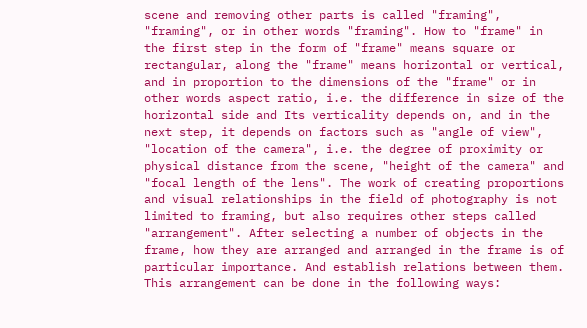scene and removing other parts is called "framing", "framing", or in other words "framing". How to "frame" in the first step in the form of "frame" means square or rectangular, along the "frame" means horizontal or vertical, and in proportion to the dimensions of the "frame" or in other words aspect ratio, i.e. the difference in size of the horizontal side and Its verticality depends on, and in the next step, it depends on factors such as "angle of view", "location of the camera", i.e. the degree of proximity or physical distance from the scene, "height of the camera" and "focal length of the lens". The work of creating proportions and visual relationships in the field of photography is not limited to framing, but also requires other steps called "arrangement". After selecting a number of objects in the frame, how they are arranged and arranged in the frame is of particular importance. And establish relations between them. This arrangement can be done in the following ways: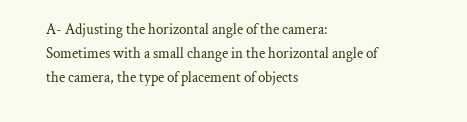A- Adjusting the horizontal angle of the camera: Sometimes with a small change in the horizontal angle of the camera, the type of placement of objects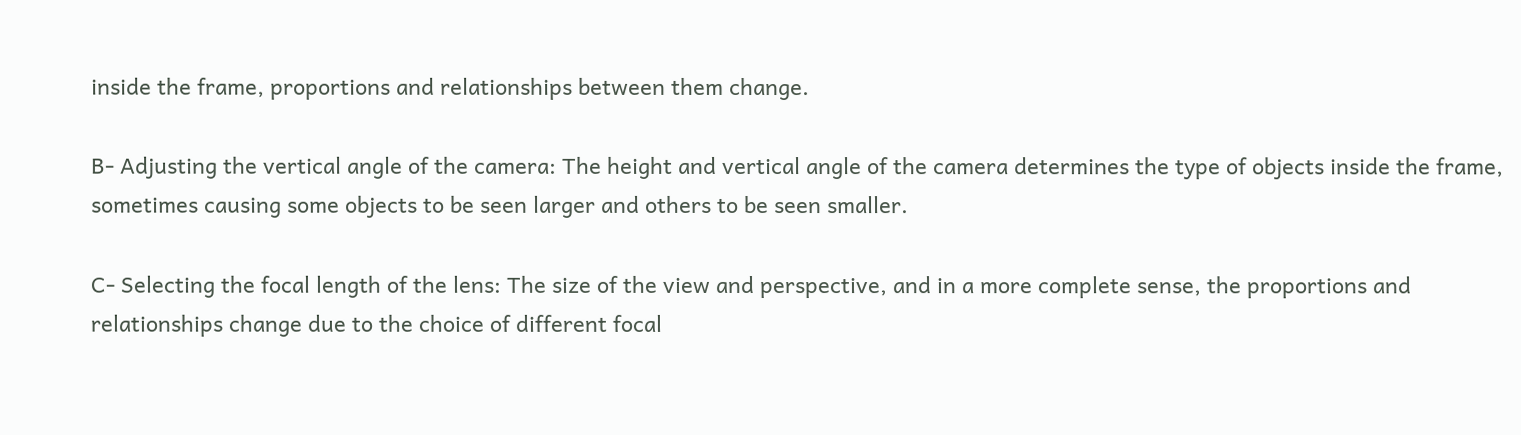inside the frame, proportions and relationships between them change.

B- Adjusting the vertical angle of the camera: The height and vertical angle of the camera determines the type of objects inside the frame, sometimes causing some objects to be seen larger and others to be seen smaller.

C- Selecting the focal length of the lens: The size of the view and perspective, and in a more complete sense, the proportions and relationships change due to the choice of different focal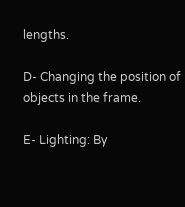lengths.

D- Changing the position of objects in the frame.

E- Lighting: By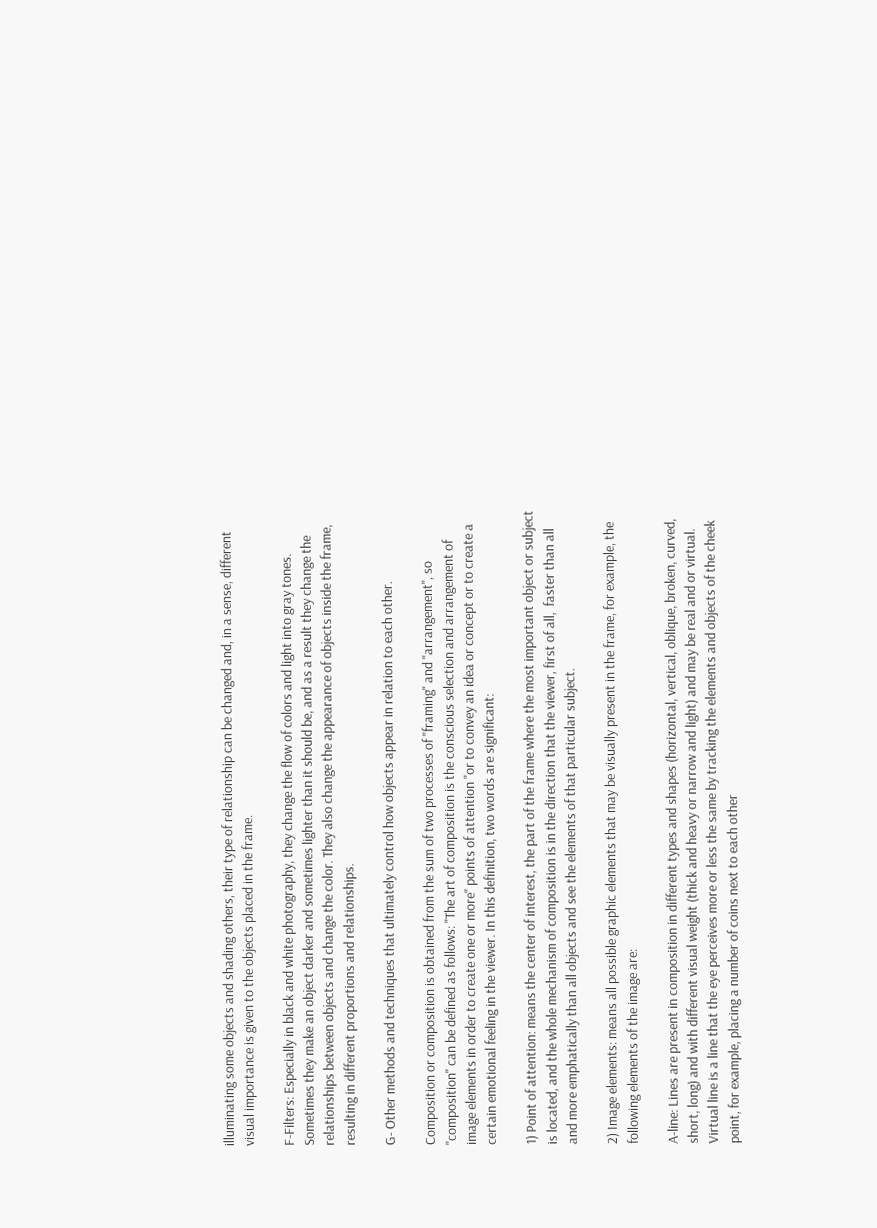illuminating some objects and shading others, their type of relationship can be changed and, in a sense, different visual importance is given to the objects placed in the frame.

F-Filters: Especially in black and white photography, they change the flow of colors and light into gray tones. Sometimes they make an object darker and sometimes lighter than it should be, and as a result they change the relationships between objects and change the color. They also change the appearance of objects inside the frame, resulting in different proportions and relationships.

G- Other methods and techniques that ultimately control how objects appear in relation to each other.

Composition or composition is obtained from the sum of two processes of "framing" and "arrangement", so "composition" can be defined as follows: "The art of composition is the conscious selection and arrangement of image elements in order to create one or more" points of attention "or to convey an idea or concept or to create a certain emotional feeling in the viewer. In this definition, two words are significant:

1) Point of attention: means the center of interest, the part of the frame where the most important object or subject is located, and the whole mechanism of composition is in the direction that the viewer, first of all,  faster than all and more emphatically than all objects and see the elements of that particular subject.

2) Image elements: means all possible graphic elements that may be visually present in the frame, for example, the following elements of the image are:

A-line: Lines are present in composition in different types and shapes (horizontal, vertical, oblique, broken, curved, short, long) and with different visual weight (thick and heavy or narrow and light) and may be real and or virtual. Virtual line is a line that the eye perceives more or less the same by tracking the elements and objects of the cheek point, for example, placing a number of coins next to each other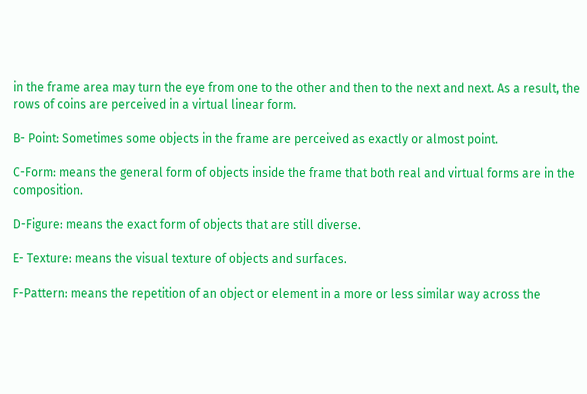in the frame area may turn the eye from one to the other and then to the next and next. As a result, the rows of coins are perceived in a virtual linear form.

B- Point: Sometimes some objects in the frame are perceived as exactly or almost point.

C-Form: means the general form of objects inside the frame that both real and virtual forms are in the composition.

D-Figure: means the exact form of objects that are still diverse.

E- Texture: means the visual texture of objects and surfaces.

F-Pattern: means the repetition of an object or element in a more or less similar way across the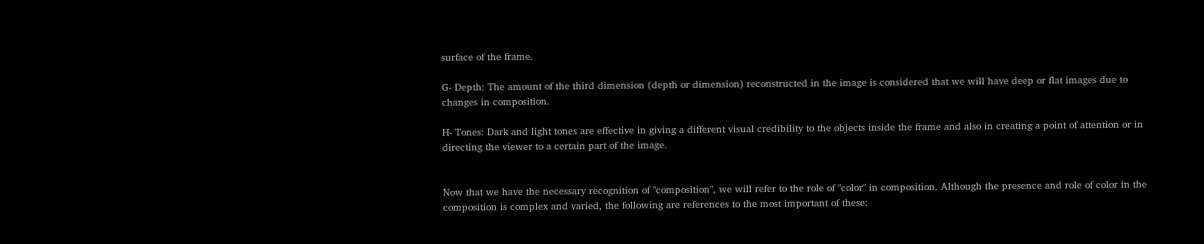surface of the frame.

G- Depth: The amount of the third dimension (depth or dimension) reconstructed in the image is considered that we will have deep or flat images due to changes in composition.

H- Tones: Dark and light tones are effective in giving a different visual credibility to the objects inside the frame and also in creating a point of attention or in directing the viewer to a certain part of the image.


Now that we have the necessary recognition of "composition", we will refer to the role of "color" in composition. Although the presence and role of color in the composition is complex and varied, the following are references to the most important of these: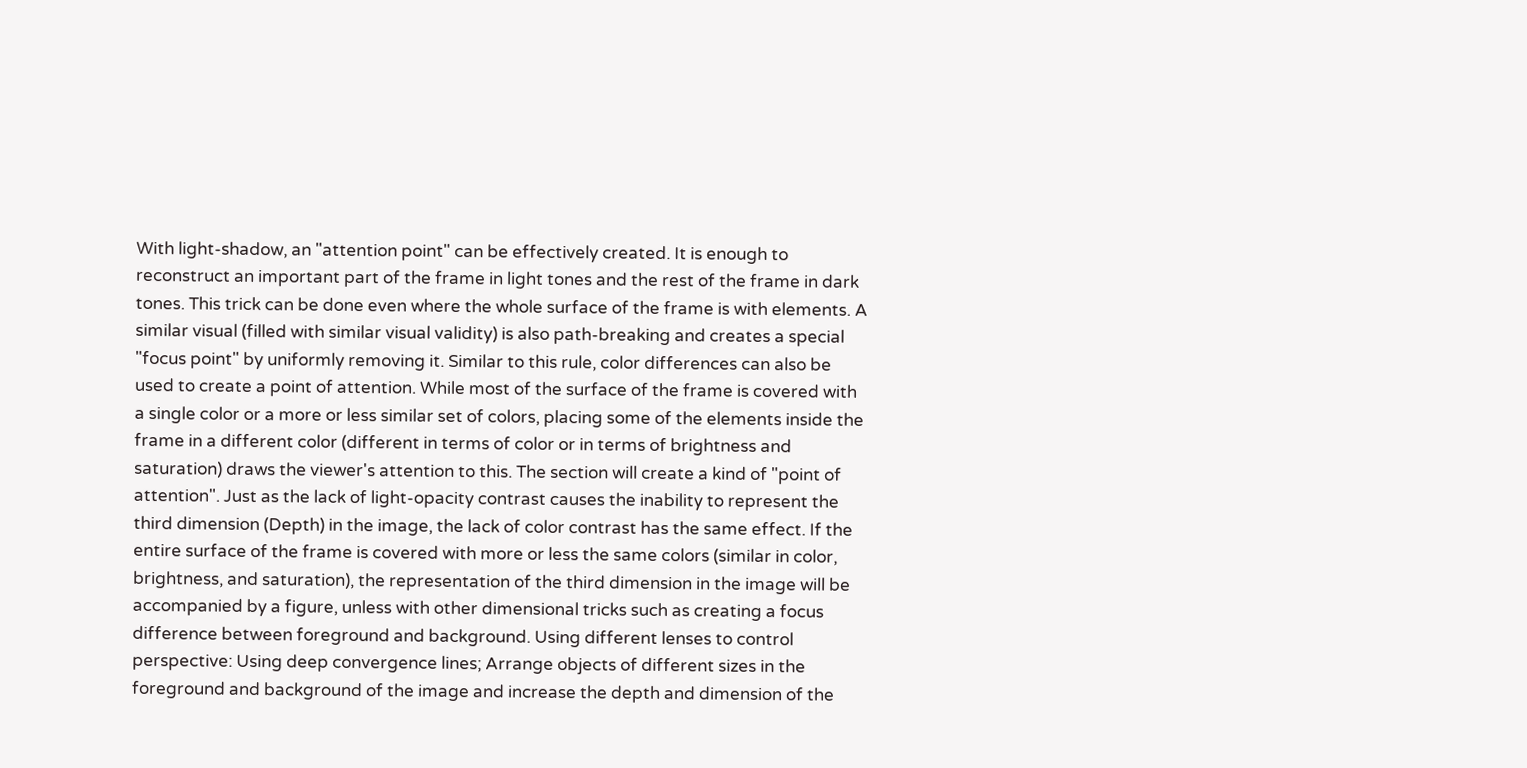With light-shadow, an "attention point" can be effectively created. It is enough to reconstruct an important part of the frame in light tones and the rest of the frame in dark tones. This trick can be done even where the whole surface of the frame is with elements. A similar visual (filled with similar visual validity) is also path-breaking and creates a special "focus point" by uniformly removing it. Similar to this rule, color differences can also be used to create a point of attention. While most of the surface of the frame is covered with a single color or a more or less similar set of colors, placing some of the elements inside the frame in a different color (different in terms of color or in terms of brightness and saturation) draws the viewer's attention to this. The section will create a kind of "point of attention". Just as the lack of light-opacity contrast causes the inability to represent the third dimension (Depth) in the image, the lack of color contrast has the same effect. If the entire surface of the frame is covered with more or less the same colors (similar in color, brightness, and saturation), the representation of the third dimension in the image will be accompanied by a figure, unless with other dimensional tricks such as creating a focus difference between foreground and background. Using different lenses to control perspective: Using deep convergence lines; Arrange objects of different sizes in the foreground and background of the image and increase the depth and dimension of the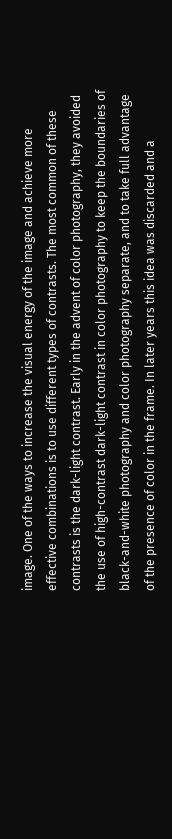image. One of the ways to increase the visual energy of the image and achieve more effective combinations is to use different types of contrasts. The most common of these contrasts is the dark-light contrast. Early in the advent of color photography, they avoided the use of high-contrast dark-light contrast in color photography to keep the boundaries of black-and-white photography and color photography separate, and to take full advantage of the presence of color in the frame. In later years this idea was discarded and a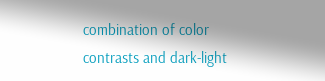combination of color contrasts and dark-light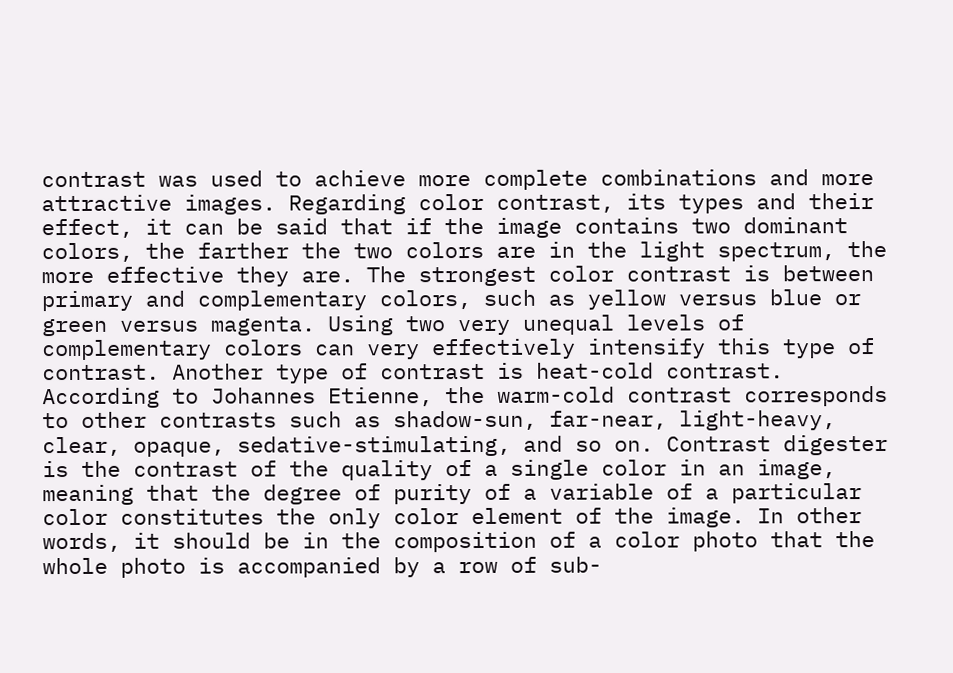contrast was used to achieve more complete combinations and more attractive images. Regarding color contrast, its types and their effect, it can be said that if the image contains two dominant colors, the farther the two colors are in the light spectrum, the more effective they are. The strongest color contrast is between primary and complementary colors, such as yellow versus blue or green versus magenta. Using two very unequal levels of complementary colors can very effectively intensify this type of contrast. Another type of contrast is heat-cold contrast. According to Johannes Etienne, the warm-cold contrast corresponds to other contrasts such as shadow-sun, far-near, light-heavy, clear, opaque, sedative-stimulating, and so on. Contrast digester is the contrast of the quality of a single color in an image, meaning that the degree of purity of a variable of a particular color constitutes the only color element of the image. In other words, it should be in the composition of a color photo that the whole photo is accompanied by a row of sub-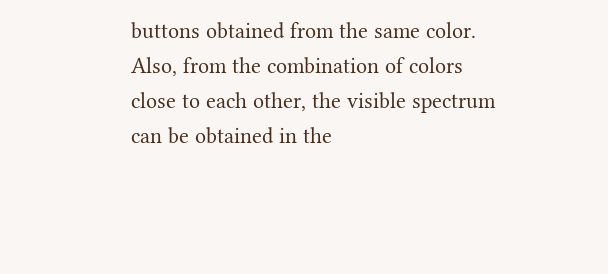buttons obtained from the same color. Also, from the combination of colors close to each other, the visible spectrum can be obtained in the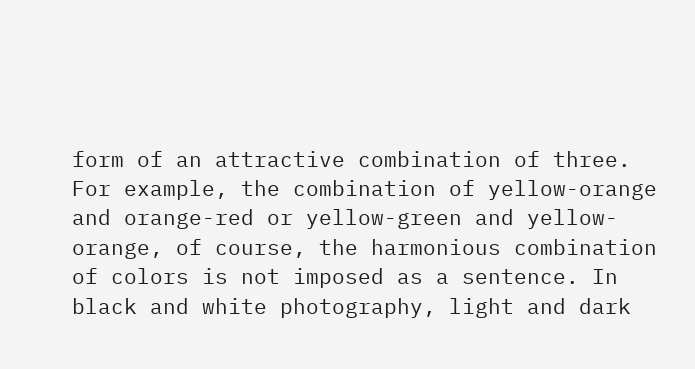form of an attractive combination of three. For example, the combination of yellow-orange and orange-red or yellow-green and yellow-orange, of course, the harmonious combination of colors is not imposed as a sentence. In black and white photography, light and dark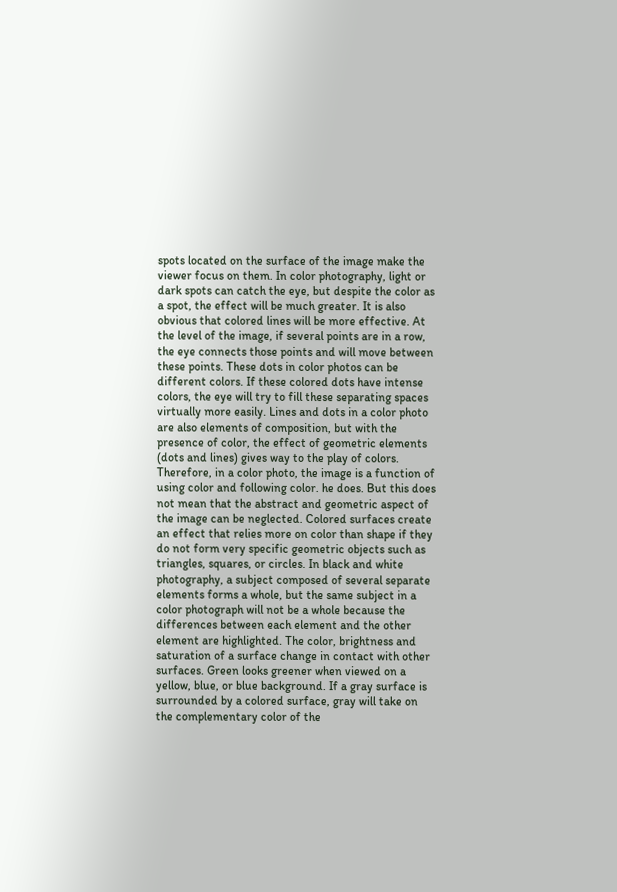spots located on the surface of the image make the viewer focus on them. In color photography, light or dark spots can catch the eye, but despite the color as a spot, the effect will be much greater. It is also obvious that colored lines will be more effective. At the level of the image, if several points are in a row, the eye connects those points and will move between these points. These dots in color photos can be different colors. If these colored dots have intense colors, the eye will try to fill these separating spaces virtually more easily. Lines and dots in a color photo are also elements of composition, but with the presence of color, the effect of geometric elements (dots and lines) gives way to the play of colors. Therefore, in a color photo, the image is a function of using color and following color. he does. But this does not mean that the abstract and geometric aspect of the image can be neglected. Colored surfaces create an effect that relies more on color than shape if they do not form very specific geometric objects such as triangles, squares, or circles. In black and white photography, a subject composed of several separate elements forms a whole, but the same subject in a color photograph will not be a whole because the differences between each element and the other element are highlighted. The color, brightness and saturation of a surface change in contact with other surfaces. Green looks greener when viewed on a yellow, blue, or blue background. If a gray surface is surrounded by a colored surface, gray will take on the complementary color of the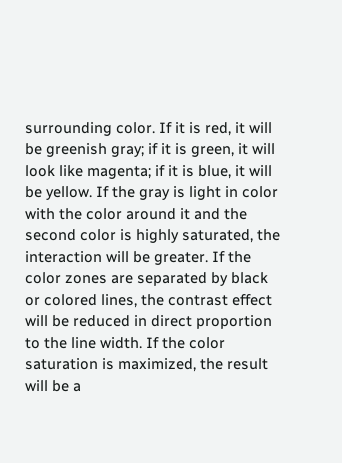surrounding color. If it is red, it will be greenish gray; if it is green, it will look like magenta; if it is blue, it will be yellow. If the gray is light in color with the color around it and the second color is highly saturated, the interaction will be greater. If the color zones are separated by black or colored lines, the contrast effect will be reduced in direct proportion to the line width. If the color saturation is maximized, the result will be a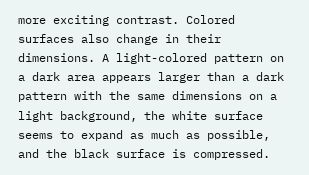more exciting contrast. Colored surfaces also change in their dimensions. A light-colored pattern on a dark area appears larger than a dark pattern with the same dimensions on a light background, the white surface seems to expand as much as possible, and the black surface is compressed.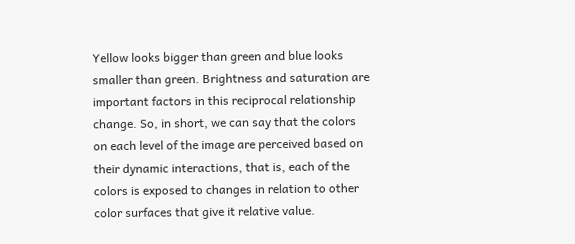Yellow looks bigger than green and blue looks smaller than green. Brightness and saturation are important factors in this reciprocal relationship change. So, in short, we can say that the colors on each level of the image are perceived based on their dynamic interactions, that is, each of the colors is exposed to changes in relation to other color surfaces that give it relative value.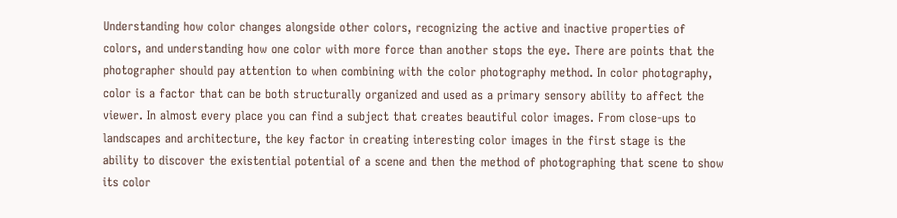Understanding how color changes alongside other colors, recognizing the active and inactive properties of colors, and understanding how one color with more force than another stops the eye. There are points that the photographer should pay attention to when combining with the color photography method. In color photography, color is a factor that can be both structurally organized and used as a primary sensory ability to affect the viewer. In almost every place you can find a subject that creates beautiful color images. From close-ups to landscapes and architecture, the key factor in creating interesting color images in the first stage is the ability to discover the existential potential of a scene and then the method of photographing that scene to show its color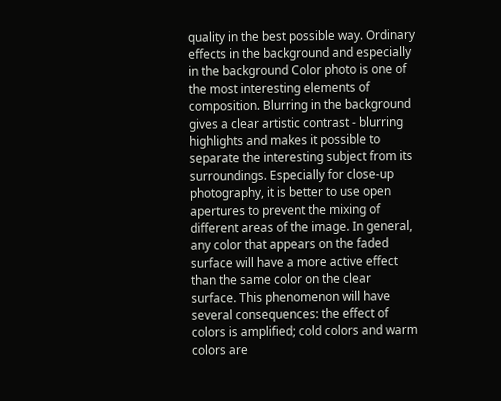quality in the best possible way. Ordinary effects in the background and especially in the background Color photo is one of the most interesting elements of composition. Blurring in the background gives a clear artistic contrast - blurring highlights and makes it possible to separate the interesting subject from its surroundings. Especially for close-up photography, it is better to use open apertures to prevent the mixing of different areas of the image. In general, any color that appears on the faded surface will have a more active effect than the same color on the clear surface. This phenomenon will have several consequences: the effect of colors is amplified; cold colors and warm colors are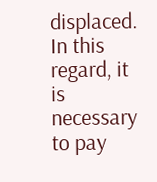displaced. In this regard, it is necessary to pay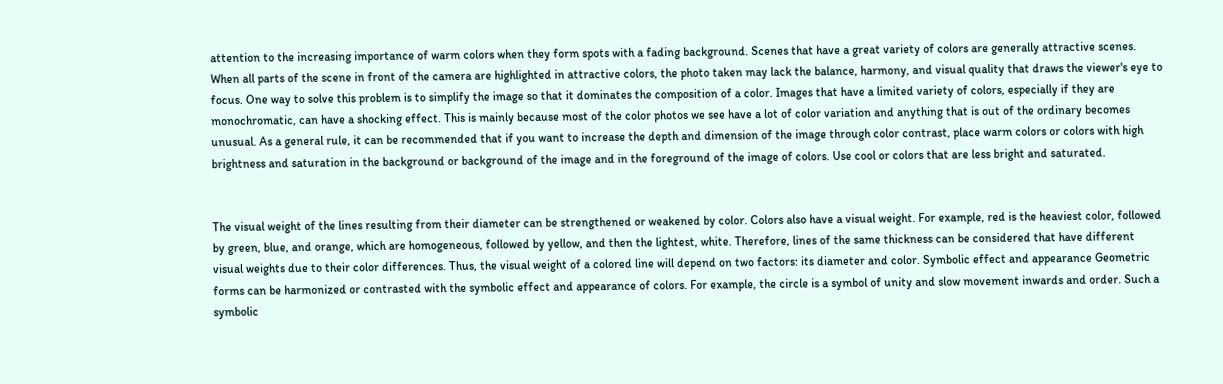attention to the increasing importance of warm colors when they form spots with a fading background. Scenes that have a great variety of colors are generally attractive scenes. When all parts of the scene in front of the camera are highlighted in attractive colors, the photo taken may lack the balance, harmony, and visual quality that draws the viewer's eye to focus. One way to solve this problem is to simplify the image so that it dominates the composition of a color. Images that have a limited variety of colors, especially if they are monochromatic, can have a shocking effect. This is mainly because most of the color photos we see have a lot of color variation and anything that is out of the ordinary becomes unusual. As a general rule, it can be recommended that if you want to increase the depth and dimension of the image through color contrast, place warm colors or colors with high brightness and saturation in the background or background of the image and in the foreground of the image of colors. Use cool or colors that are less bright and saturated.


The visual weight of the lines resulting from their diameter can be strengthened or weakened by color. Colors also have a visual weight. For example, red is the heaviest color, followed by green, blue, and orange, which are homogeneous, followed by yellow, and then the lightest, white. Therefore, lines of the same thickness can be considered that have different visual weights due to their color differences. Thus, the visual weight of a colored line will depend on two factors: its diameter and color. Symbolic effect and appearance Geometric forms can be harmonized or contrasted with the symbolic effect and appearance of colors. For example, the circle is a symbol of unity and slow movement inwards and order. Such a symbolic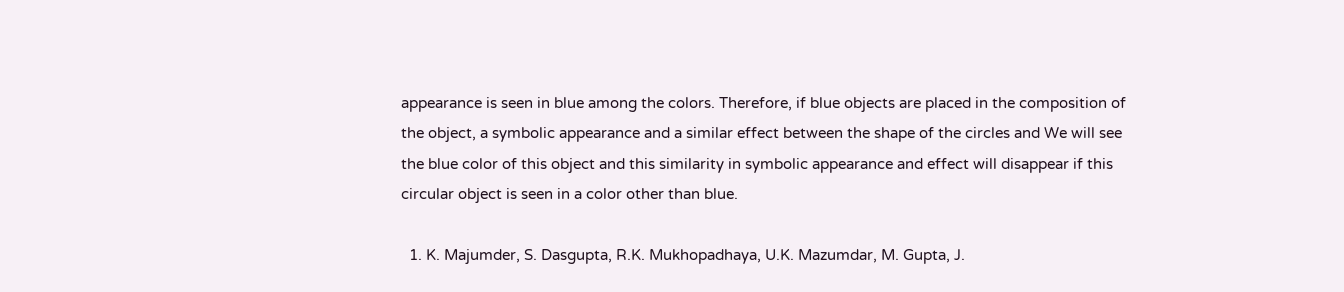appearance is seen in blue among the colors. Therefore, if blue objects are placed in the composition of the object, a symbolic appearance and a similar effect between the shape of the circles and We will see the blue color of this object and this similarity in symbolic appearance and effect will disappear if this circular object is seen in a color other than blue.

  1. K. Majumder, S. Dasgupta, R.K. Mukhopadhaya, U.K. Mazumdar, M. Gupta, J.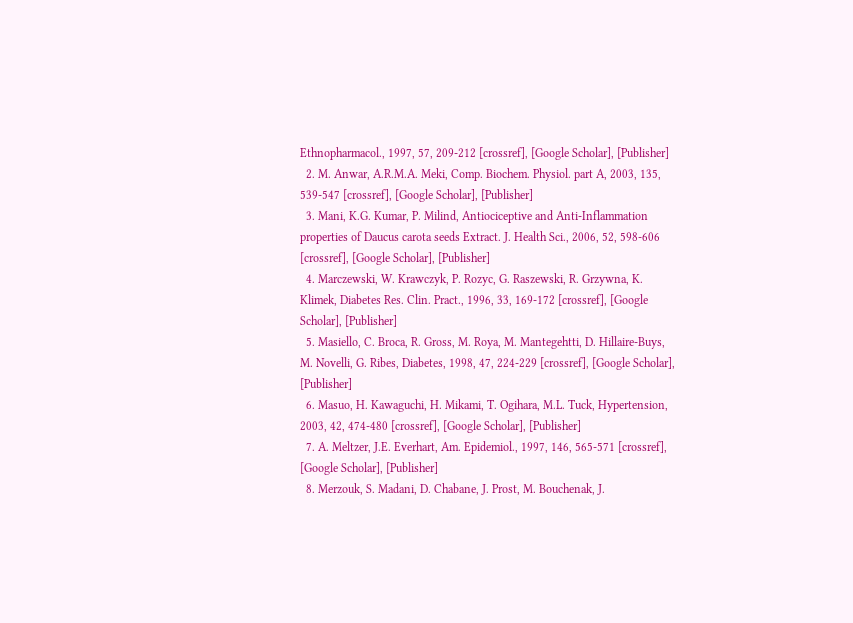Ethnopharmacol., 1997, 57, 209-212 [crossref], [Google Scholar], [Publisher]
  2. M. Anwar, A.R.M.A. Meki, Comp. Biochem. Physiol. part A, 2003, 135, 539-547 [crossref], [Google Scholar], [Publisher]
  3. Mani, K.G. Kumar, P. Milind, Antiociceptive and Anti-Inflammation properties of Daucus carota seeds Extract. J. Health Sci., 2006, 52, 598-606 [crossref], [Google Scholar], [Publisher]
  4. Marczewski, W. Krawczyk, P. Rozyc, G. Raszewski, R. Grzywna, K. Klimek, Diabetes Res. Clin. Pract., 1996, 33, 169-172 [crossref], [Google Scholar], [Publisher]
  5. Masiello, C. Broca, R. Gross, M. Roya, M. Mantegehtti, D. Hillaire-Buys, M. Novelli, G. Ribes, Diabetes, 1998, 47, 224-229 [crossref], [Google Scholar], [Publisher]
  6. Masuo, H. Kawaguchi, H. Mikami, T. Ogihara, M.L. Tuck, Hypertension, 2003, 42, 474-480 [crossref], [Google Scholar], [Publisher]
  7. A. Meltzer, J.E. Everhart, Am. Epidemiol., 1997, 146, 565-571 [crossref], [Google Scholar], [Publisher]
  8. Merzouk, S. Madani, D. Chabane, J. Prost, M. Bouchenak, J.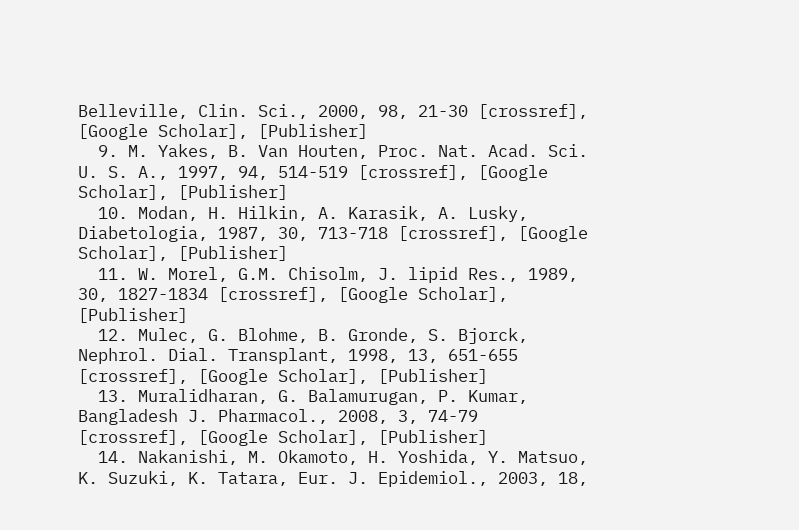Belleville, Clin. Sci., 2000, 98, 21-30 [crossref], [Google Scholar], [Publisher]
  9. M. Yakes, B. Van Houten, Proc. Nat. Acad. Sci. U. S. A., 1997, 94, 514-519 [crossref], [Google Scholar], [Publisher]
  10. Modan, H. Hilkin, A. Karasik, A. Lusky, Diabetologia, 1987, 30, 713-718 [crossref], [Google Scholar], [Publisher]
  11. W. Morel, G.M. Chisolm, J. lipid Res., 1989, 30, 1827-1834 [crossref], [Google Scholar], [Publisher]
  12. Mulec, G. Blohme, B. Gronde, S. Bjorck, Nephrol. Dial. Transplant, 1998, 13, 651-655 [crossref], [Google Scholar], [Publisher]
  13. Muralidharan, G. Balamurugan, P. Kumar, Bangladesh J. Pharmacol., 2008, 3, 74-79 [crossref], [Google Scholar], [Publisher]
  14. Nakanishi, M. Okamoto, H. Yoshida, Y. Matsuo, K. Suzuki, K. Tatara, Eur. J. Epidemiol., 2003, 18,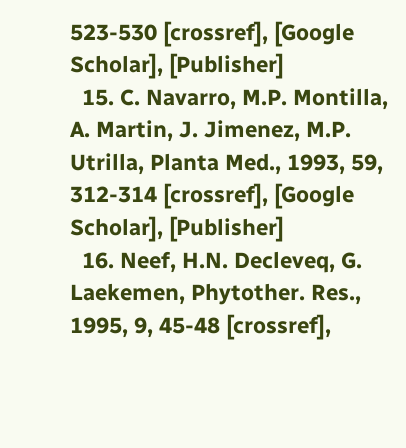523-530 [crossref], [Google Scholar], [Publisher]
  15. C. Navarro, M.P. Montilla, A. Martin, J. Jimenez, M.P. Utrilla, Planta Med., 1993, 59, 312-314 [crossref], [Google Scholar], [Publisher]
  16. Neef, H.N. Decleveq, G. Laekemen, Phytother. Res., 1995, 9, 45-48 [crossref],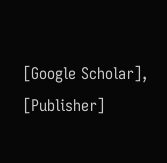[Google Scholar], [Publisher]